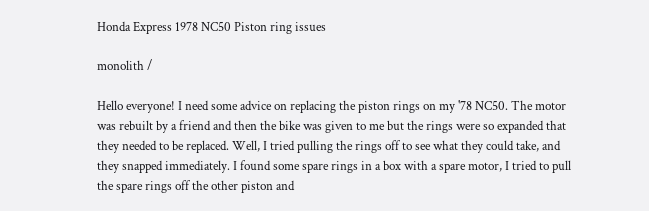Honda Express 1978 NC50 Piston ring issues

monolith /

Hello everyone! I need some advice on replacing the piston rings on my '78 NC50. The motor was rebuilt by a friend and then the bike was given to me but the rings were so expanded that they needed to be replaced. Well, I tried pulling the rings off to see what they could take, and they snapped immediately. I found some spare rings in a box with a spare motor, I tried to pull the spare rings off the other piston and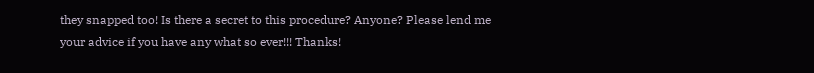they snapped too! Is there a secret to this procedure? Anyone? Please lend me your advice if you have any what so ever!!! Thanks!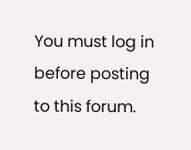You must log in before posting to this forum.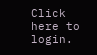Click here to login.